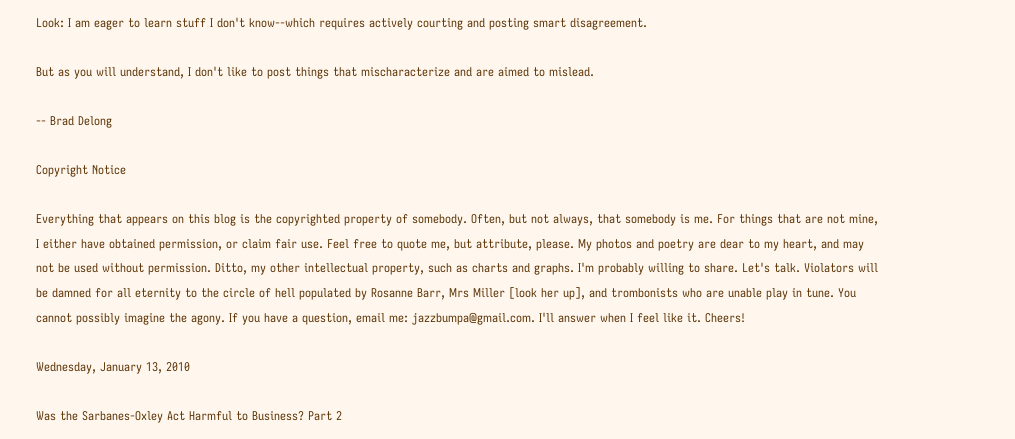Look: I am eager to learn stuff I don't know--which requires actively courting and posting smart disagreement.

But as you will understand, I don't like to post things that mischaracterize and are aimed to mislead.

-- Brad Delong

Copyright Notice

Everything that appears on this blog is the copyrighted property of somebody. Often, but not always, that somebody is me. For things that are not mine, I either have obtained permission, or claim fair use. Feel free to quote me, but attribute, please. My photos and poetry are dear to my heart, and may not be used without permission. Ditto, my other intellectual property, such as charts and graphs. I'm probably willing to share. Let's talk. Violators will be damned for all eternity to the circle of hell populated by Rosanne Barr, Mrs Miller [look her up], and trombonists who are unable play in tune. You cannot possibly imagine the agony. If you have a question, email me: jazzbumpa@gmail.com. I'll answer when I feel like it. Cheers!

Wednesday, January 13, 2010

Was the Sarbanes-Oxley Act Harmful to Business? Part 2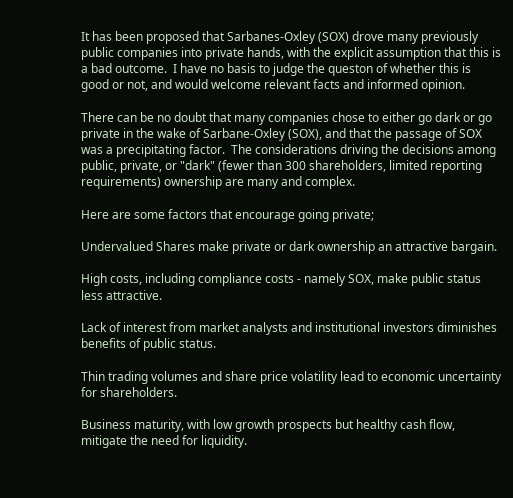It has been proposed that Sarbanes-Oxley (SOX) drove many previously public companies into private hands, with the explicit assumption that this is a bad outcome.  I have no basis to judge the queston of whether this is good or not, and would welcome relevant facts and informed opinion.

There can be no doubt that many companies chose to either go dark or go private in the wake of Sarbane-Oxley (SOX), and that the passage of SOX was a precipitating factor.  The considerations driving the decisions among public, private, or "dark" (fewer than 300 shareholders, limited reporting requirements) ownership are many and complex.

Here are some factors that encourage going private;

Undervalued Shares make private or dark ownership an attractive bargain.

High costs, including compliance costs - namely SOX, make public status less attractive.

Lack of interest from market analysts and institutional investors diminishes benefits of public status.

Thin trading volumes and share price volatility lead to economic uncertainty for shareholders.

Business maturity, with low growth prospects but healthy cash flow, mitigate the need for liquidity.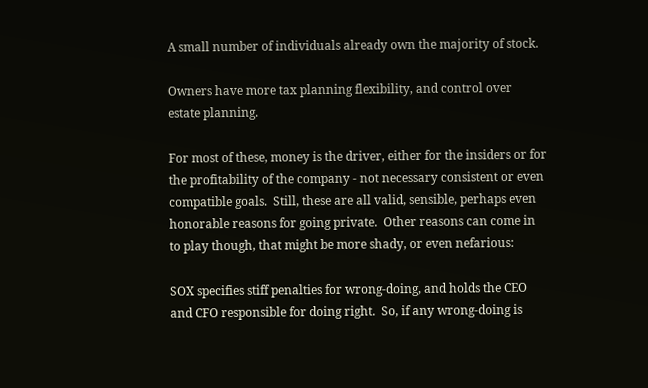A small number of individuals already own the majority of stock.

Owners have more tax planning flexibility, and control over estate planning.

For most of these, money is the driver, either for the insiders or for the profitability of the company - not necessary consistent or even compatible goals.  Still, these are all valid, sensible, perhaps even honorable reasons for going private.  Other reasons can come in to play though, that might be more shady, or even nefarious:

SOX specifies stiff penalties for wrong-doing, and holds the CEO and CFO responsible for doing right.  So, if any wrong-doing is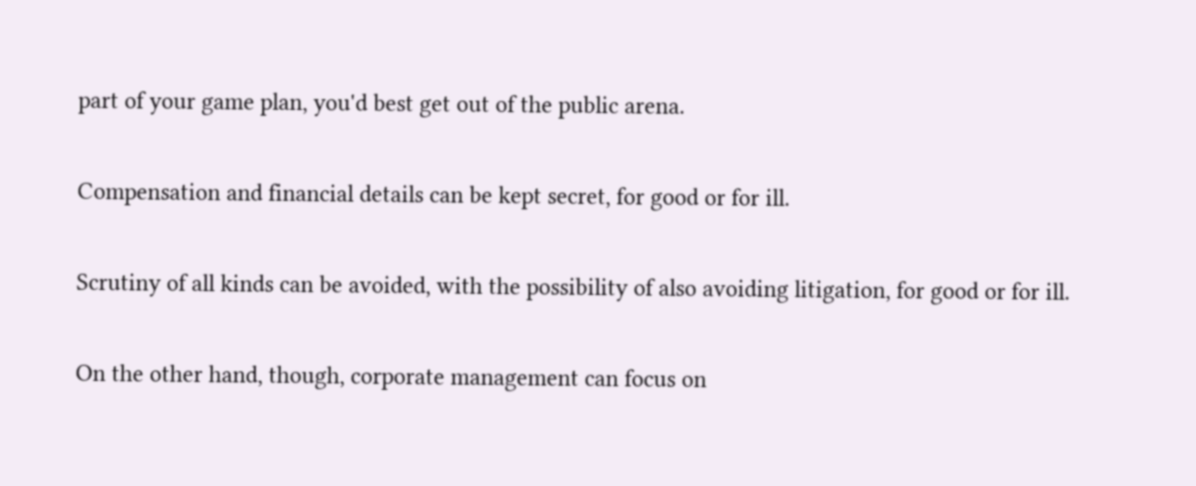part of your game plan, you'd best get out of the public arena.

Compensation and financial details can be kept secret, for good or for ill.

Scrutiny of all kinds can be avoided, with the possibility of also avoiding litigation, for good or for ill.

On the other hand, though, corporate management can focus on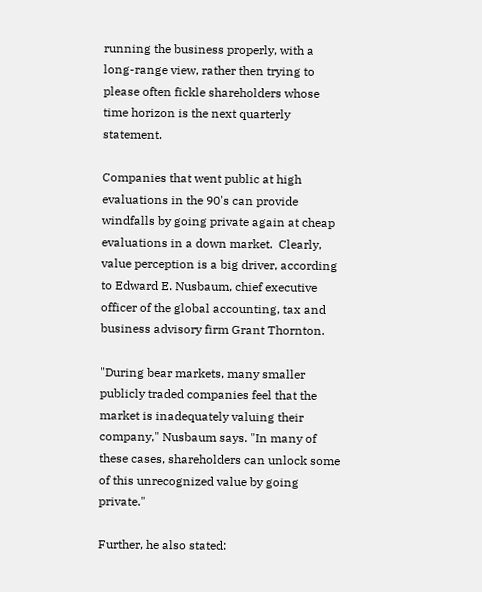running the business properly, with a long-range view, rather then trying to please often fickle shareholders whose time horizon is the next quarterly statement.

Companies that went public at high evaluations in the 90's can provide windfalls by going private again at cheap evaluations in a down market.  Clearly, value perception is a big driver, according to Edward E. Nusbaum, chief executive officer of the global accounting, tax and business advisory firm Grant Thornton.

"During bear markets, many smaller publicly traded companies feel that the market is inadequately valuing their company," Nusbaum says. "In many of these cases, shareholders can unlock some of this unrecognized value by going private."

Further, he also stated: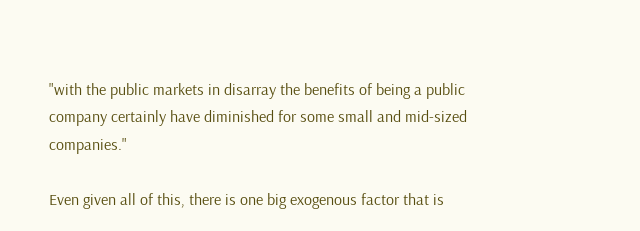"with the public markets in disarray the benefits of being a public company certainly have diminished for some small and mid-sized companies."

Even given all of this, there is one big exogenous factor that is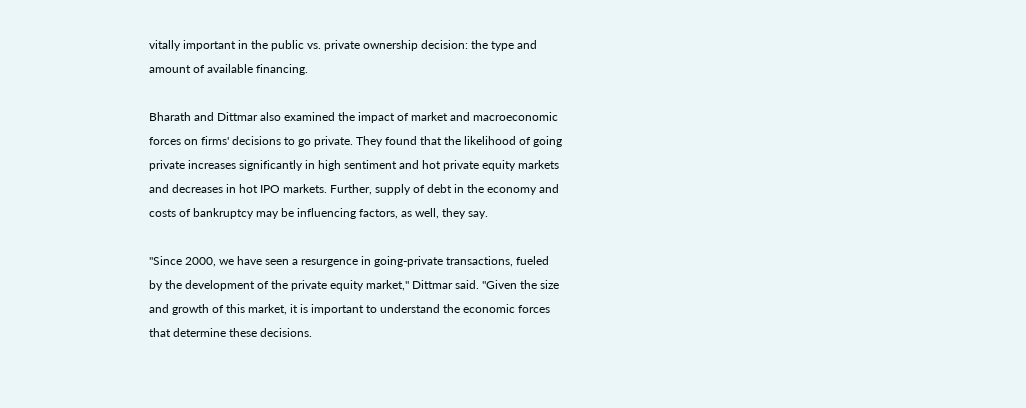vitally important in the public vs. private ownership decision: the type and amount of available financing.

Bharath and Dittmar also examined the impact of market and macroeconomic forces on firms' decisions to go private. They found that the likelihood of going private increases significantly in high sentiment and hot private equity markets and decreases in hot IPO markets. Further, supply of debt in the economy and costs of bankruptcy may be influencing factors, as well, they say.

"Since 2000, we have seen a resurgence in going-private transactions, fueled by the development of the private equity market," Dittmar said. "Given the size and growth of this market, it is important to understand the economic forces that determine these decisions.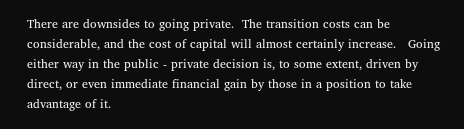There are downsides to going private.  The transition costs can be considerable, and the cost of capital will almost certainly increase.   Going either way in the public - private decision is, to some extent, driven by direct, or even immediate financial gain by those in a position to take advantage of it.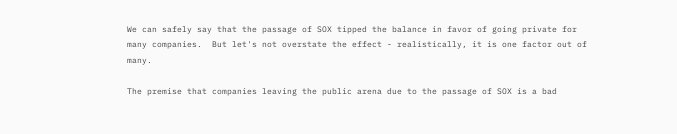We can safely say that the passage of SOX tipped the balance in favor of going private for many companies.  But let's not overstate the effect - realistically, it is one factor out of many.

The premise that companies leaving the public arena due to the passage of SOX is a bad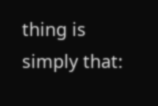thing is simply that: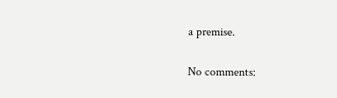a premise.

No comments: